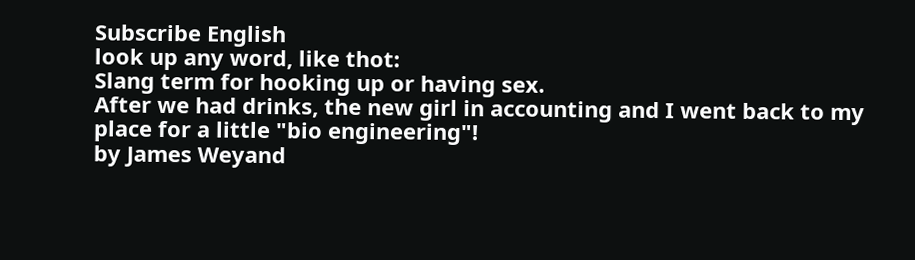Subscribe English
look up any word, like thot:
Slang term for hooking up or having sex.
After we had drinks, the new girl in accounting and I went back to my place for a little "bio engineering"!
by James Weyand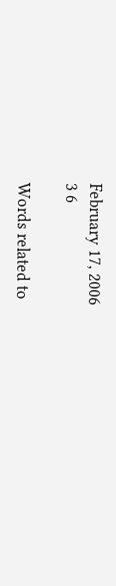February 17, 2006
3 6

Words related to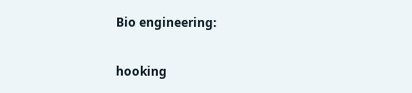Bio engineering:

hooking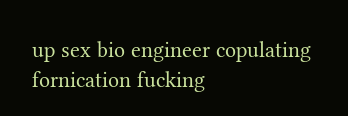up sex bio engineer copulating fornication fucking